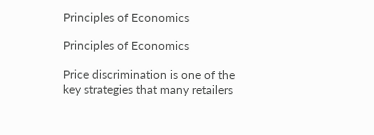Principles of Economics

Principles of Economics

Price discrimination is one of the key strategies that many retailers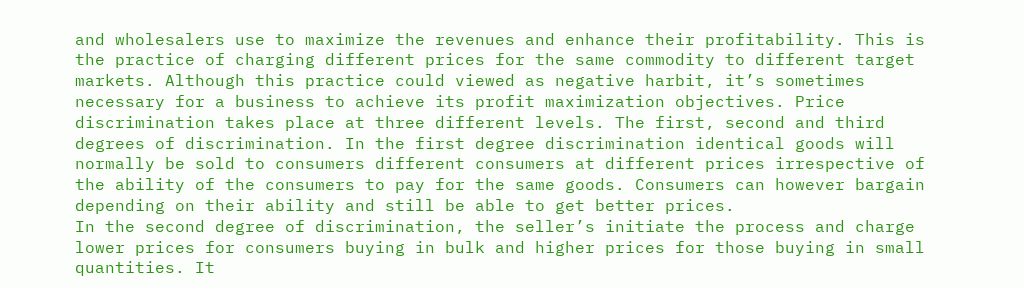and wholesalers use to maximize the revenues and enhance their profitability. This is the practice of charging different prices for the same commodity to different target markets. Although this practice could viewed as negative harbit, it’s sometimes necessary for a business to achieve its profit maximization objectives. Price discrimination takes place at three different levels. The first, second and third degrees of discrimination. In the first degree discrimination identical goods will normally be sold to consumers different consumers at different prices irrespective of the ability of the consumers to pay for the same goods. Consumers can however bargain depending on their ability and still be able to get better prices.
In the second degree of discrimination, the seller’s initiate the process and charge lower prices for consumers buying in bulk and higher prices for those buying in small quantities. It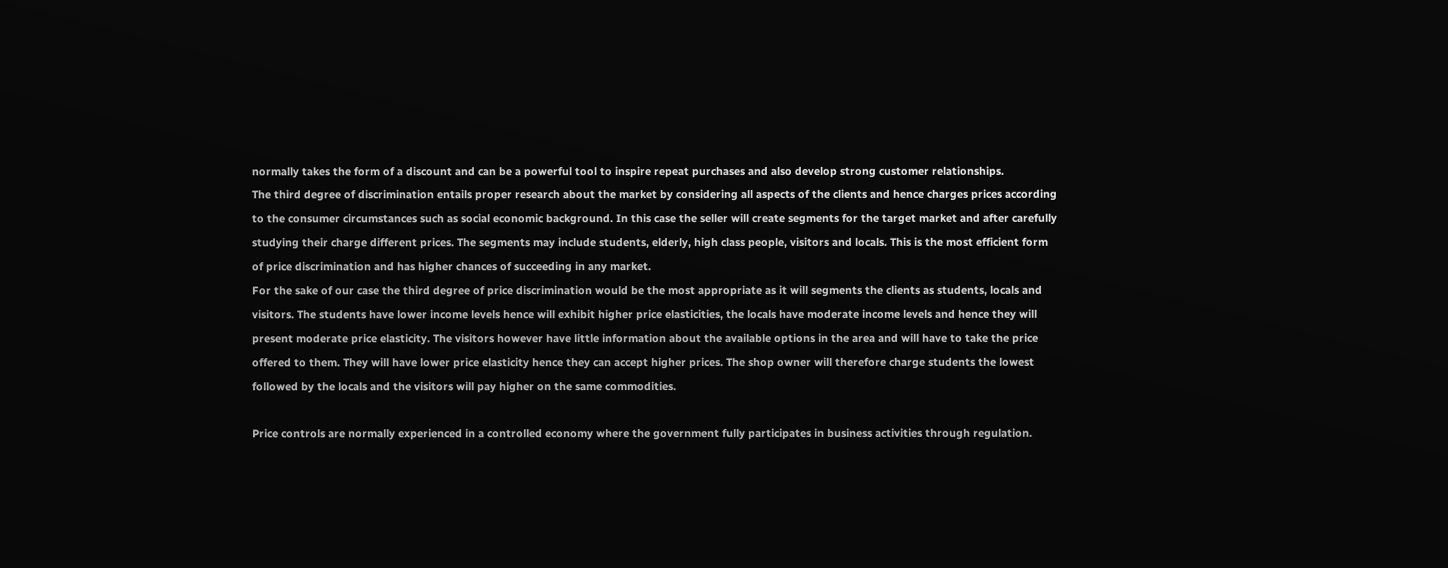normally takes the form of a discount and can be a powerful tool to inspire repeat purchases and also develop strong customer relationships.
The third degree of discrimination entails proper research about the market by considering all aspects of the clients and hence charges prices according to the consumer circumstances such as social economic background. In this case the seller will create segments for the target market and after carefully studying their charge different prices. The segments may include students, elderly, high class people, visitors and locals. This is the most efficient form of price discrimination and has higher chances of succeeding in any market.
For the sake of our case the third degree of price discrimination would be the most appropriate as it will segments the clients as students, locals and visitors. The students have lower income levels hence will exhibit higher price elasticities, the locals have moderate income levels and hence they will present moderate price elasticity. The visitors however have little information about the available options in the area and will have to take the price offered to them. They will have lower price elasticity hence they can accept higher prices. The shop owner will therefore charge students the lowest followed by the locals and the visitors will pay higher on the same commodities.

Price controls are normally experienced in a controlled economy where the government fully participates in business activities through regulation.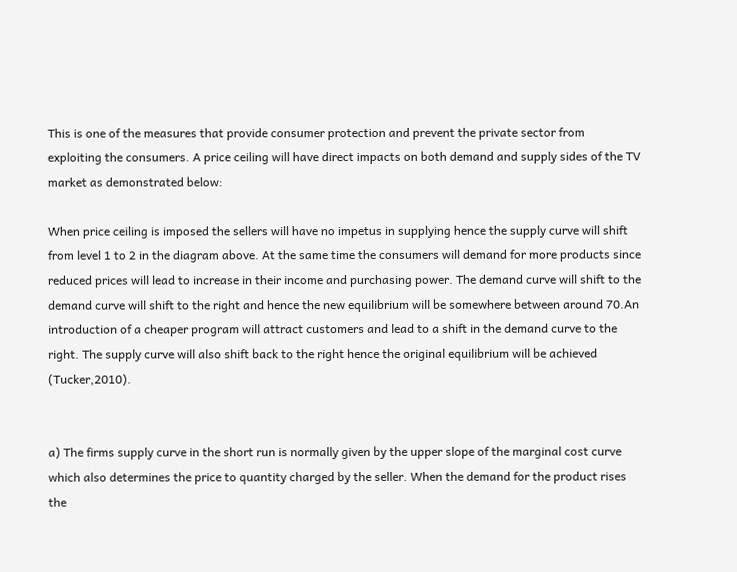This is one of the measures that provide consumer protection and prevent the private sector from exploiting the consumers. A price ceiling will have direct impacts on both demand and supply sides of the TV market as demonstrated below:

When price ceiling is imposed the sellers will have no impetus in supplying hence the supply curve will shift from level 1 to 2 in the diagram above. At the same time the consumers will demand for more products since reduced prices will lead to increase in their income and purchasing power. The demand curve will shift to the demand curve will shift to the right and hence the new equilibrium will be somewhere between around 70.An introduction of a cheaper program will attract customers and lead to a shift in the demand curve to the right. The supply curve will also shift back to the right hence the original equilibrium will be achieved (Tucker,2010).


a) The firms supply curve in the short run is normally given by the upper slope of the marginal cost curve which also determines the price to quantity charged by the seller. When the demand for the product rises the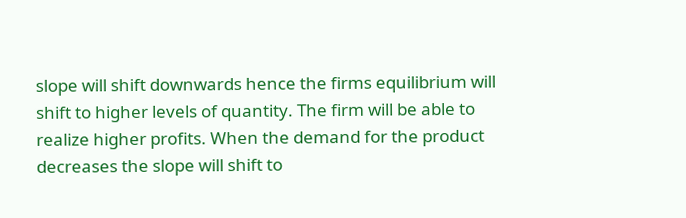slope will shift downwards hence the firms equilibrium will shift to higher levels of quantity. The firm will be able to realize higher profits. When the demand for the product decreases the slope will shift to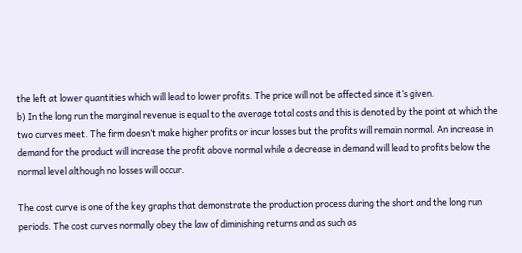the left at lower quantities which will lead to lower profits. The price will not be affected since it’s given.
b) In the long run the marginal revenue is equal to the average total costs and this is denoted by the point at which the two curves meet. The firm doesn’t make higher profits or incur losses but the profits will remain normal. An increase in demand for the product will increase the profit above normal while a decrease in demand will lead to profits below the normal level although no losses will occur.

The cost curve is one of the key graphs that demonstrate the production process during the short and the long run periods. The cost curves normally obey the law of diminishing returns and as such as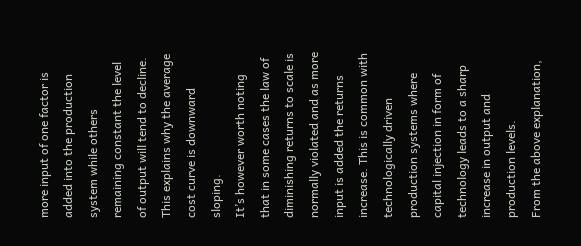more input of one factor is added into the production system while others remaining constant the level of output will tend to decline. This explains why the average cost curve is downward sloping.
It’s however worth noting that in some cases the law of diminishing returns to scale is normally violated and as more input is added the returns increase. This is common with technologically driven production systems where capital injection in form of technology leads to a sharp increase in output and production levels.
From the above explanation,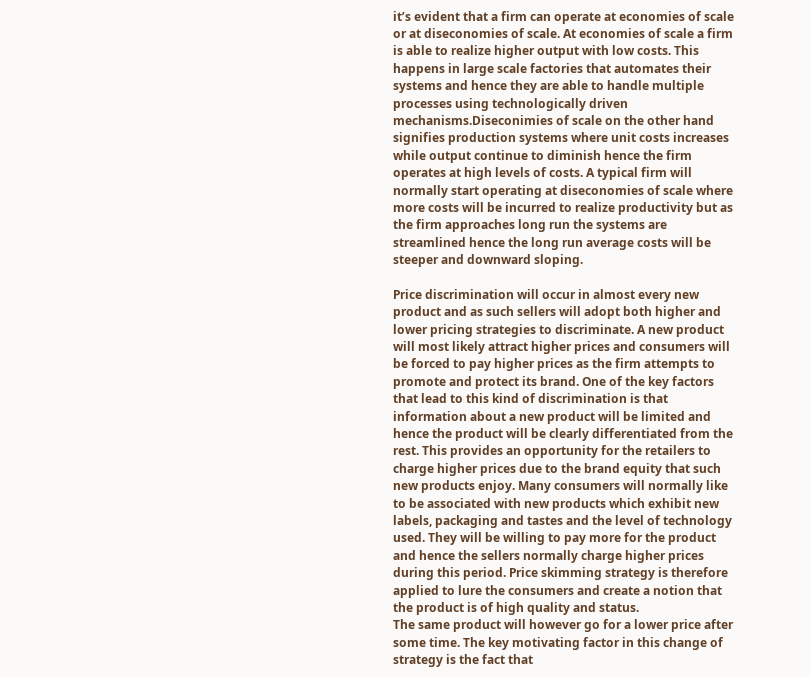it’s evident that a firm can operate at economies of scale or at diseconomies of scale. At economies of scale a firm is able to realize higher output with low costs. This happens in large scale factories that automates their systems and hence they are able to handle multiple processes using technologically driven mechanisms.Diseconimies of scale on the other hand signifies production systems where unit costs increases while output continue to diminish hence the firm operates at high levels of costs. A typical firm will normally start operating at diseconomies of scale where more costs will be incurred to realize productivity but as the firm approaches long run the systems are streamlined hence the long run average costs will be steeper and downward sloping.

Price discrimination will occur in almost every new product and as such sellers will adopt both higher and lower pricing strategies to discriminate. A new product will most likely attract higher prices and consumers will be forced to pay higher prices as the firm attempts to promote and protect its brand. One of the key factors that lead to this kind of discrimination is that information about a new product will be limited and hence the product will be clearly differentiated from the rest. This provides an opportunity for the retailers to charge higher prices due to the brand equity that such new products enjoy. Many consumers will normally like to be associated with new products which exhibit new labels, packaging and tastes and the level of technology used. They will be willing to pay more for the product and hence the sellers normally charge higher prices during this period. Price skimming strategy is therefore applied to lure the consumers and create a notion that the product is of high quality and status.
The same product will however go for a lower price after some time. The key motivating factor in this change of strategy is the fact that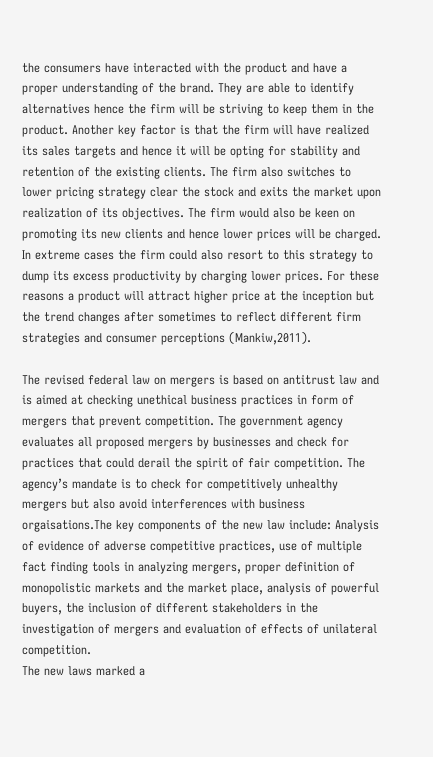the consumers have interacted with the product and have a proper understanding of the brand. They are able to identify alternatives hence the firm will be striving to keep them in the product. Another key factor is that the firm will have realized its sales targets and hence it will be opting for stability and retention of the existing clients. The firm also switches to lower pricing strategy clear the stock and exits the market upon realization of its objectives. The firm would also be keen on promoting its new clients and hence lower prices will be charged. In extreme cases the firm could also resort to this strategy to dump its excess productivity by charging lower prices. For these reasons a product will attract higher price at the inception but the trend changes after sometimes to reflect different firm strategies and consumer perceptions (Mankiw,2011).

The revised federal law on mergers is based on antitrust law and is aimed at checking unethical business practices in form of mergers that prevent competition. The government agency evaluates all proposed mergers by businesses and check for practices that could derail the spirit of fair competition. The agency’s mandate is to check for competitively unhealthy mergers but also avoid interferences with business orgaisations.The key components of the new law include: Analysis of evidence of adverse competitive practices, use of multiple fact finding tools in analyzing mergers, proper definition of monopolistic markets and the market place, analysis of powerful buyers, the inclusion of different stakeholders in the investigation of mergers and evaluation of effects of unilateral competition.
The new laws marked a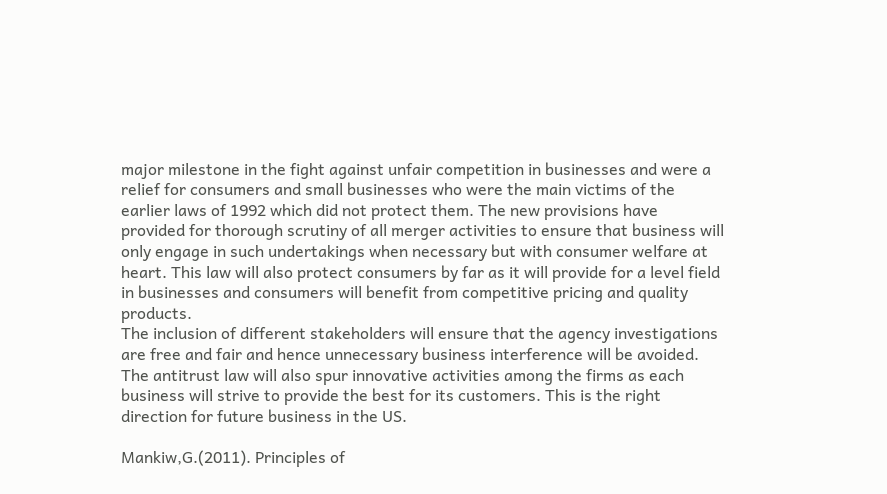major milestone in the fight against unfair competition in businesses and were a relief for consumers and small businesses who were the main victims of the earlier laws of 1992 which did not protect them. The new provisions have provided for thorough scrutiny of all merger activities to ensure that business will only engage in such undertakings when necessary but with consumer welfare at heart. This law will also protect consumers by far as it will provide for a level field in businesses and consumers will benefit from competitive pricing and quality products.
The inclusion of different stakeholders will ensure that the agency investigations are free and fair and hence unnecessary business interference will be avoided. The antitrust law will also spur innovative activities among the firms as each business will strive to provide the best for its customers. This is the right direction for future business in the US.

Mankiw,G.(2011). Principles of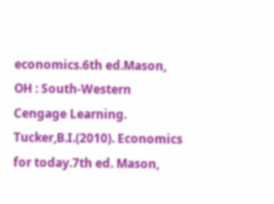economics.6th ed.Mason, OH : South-Western
Cengage Learning.
Tucker,B.I.(2010). Economics for today.7th ed. Mason,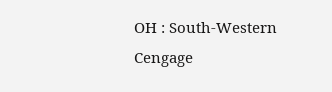OH : South-Western
Cengage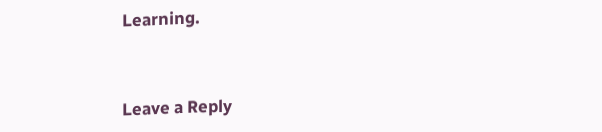Learning.



Leave a Reply